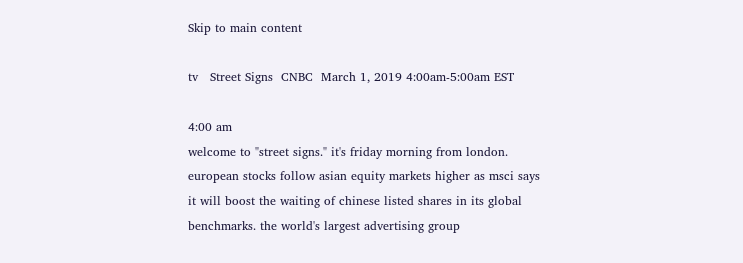Skip to main content

tv   Street Signs  CNBC  March 1, 2019 4:00am-5:00am EST

4:00 am
welcome to "street signs." it's friday morning from london. european stocks follow asian equity markets higher as msci says it will boost the waiting of chinese listed shares in its global benchmarks. the world's largest advertising group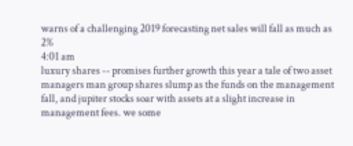warns of a challenging 2019 forecasting net sales will fall as much as 2%
4:01 am
luxury shares -- promises further growth this year a tale of two asset managers man group shares slump as the funds on the management fall, and jupiter stocks soar with assets at a slight increase in management fees. we some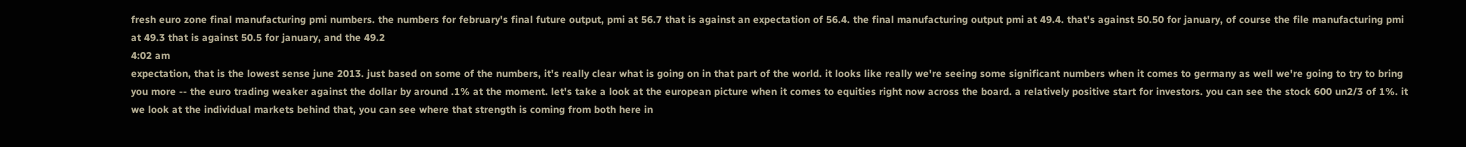fresh euro zone final manufacturing pmi numbers. the numbers for february's final future output, pmi at 56.7 that is against an expectation of 56.4. the final manufacturing output pmi at 49.4. that's against 50.50 for january, of course the file manufacturing pmi at 49.3 that is against 50.5 for january, and the 49.2
4:02 am
expectation, that is the lowest sense june 2013. just based on some of the numbers, it's really clear what is going on in that part of the world. it looks like really we're seeing some significant numbers when it comes to germany as well we're going to try to bring you more -- the euro trading weaker against the dollar by around .1% at the moment. let's take a look at the european picture when it comes to equities right now across the board. a relatively positive start for investors. you can see the stock 600 un2/3 of 1%. it we look at the individual markets behind that, you can see where that strength is coming from both here in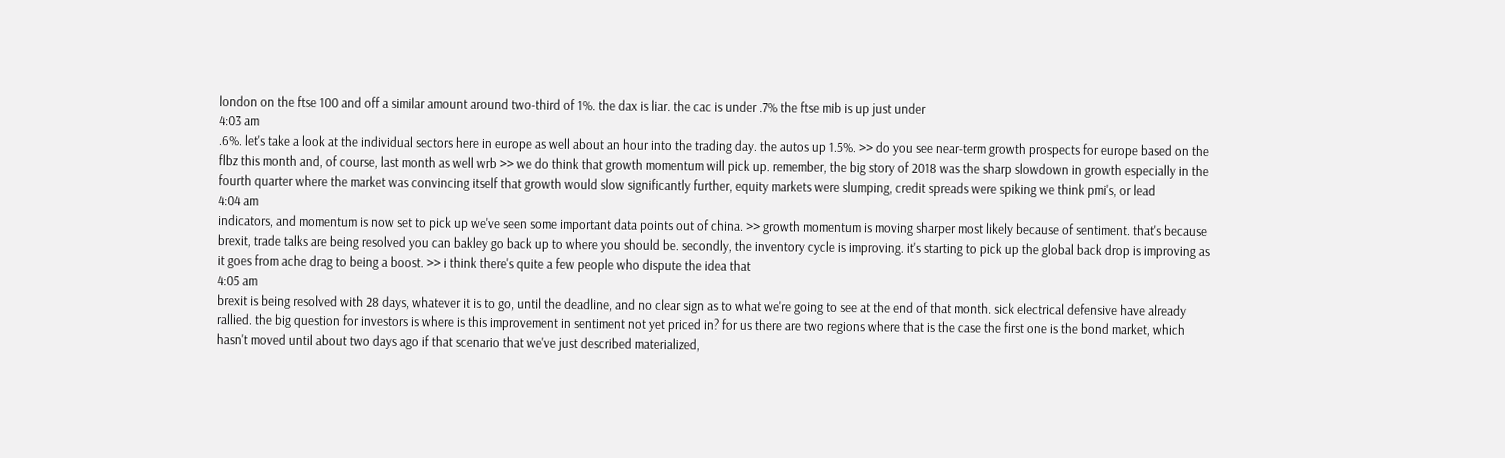london on the ftse 100 and off a similar amount around two-third of 1%. the dax is liar. the cac is under .7% the ftse mib is up just under
4:03 am
.6%. let's take a look at the individual sectors here in europe as well about an hour into the trading day. the autos up 1.5%. >> do you see near-term growth prospects for europe based on the flbz this month and, of course, last month as well wrb >> we do think that growth momentum will pick up. remember, the big story of 2018 was the sharp slowdown in growth especially in the fourth quarter where the market was convincing itself that growth would slow significantly further, equity markets were slumping, credit spreads were spiking we think pmi's, or lead
4:04 am
indicators, and momentum is now set to pick up we've seen some important data points out of china. >> growth momentum is moving sharper most likely because of sentiment. that's because brexit, trade talks are being resolved you can bakley go back up to where you should be. secondly, the inventory cycle is improving. it's starting to pick up the global back drop is improving as it goes from ache drag to being a boost. >> i think there's quite a few people who dispute the idea that
4:05 am
brexit is being resolved with 28 days, whatever it is to go, until the deadline, and no clear sign as to what we're going to see at the end of that month. sick electrical defensive have already rallied. the big question for investors is where is this improvement in sentiment not yet priced in? for us there are two regions where that is the case the first one is the bond market, which hasn't moved until about two days ago if that scenario that we've just described materialized,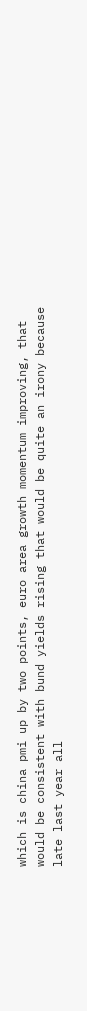which is china pmi up by two points, euro area growth momentum improving, that would be consistent with bund yields rising that would be quite an irony because late last year all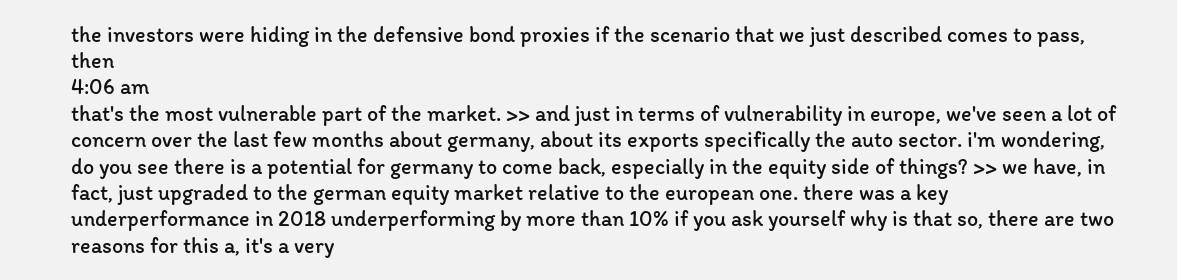the investors were hiding in the defensive bond proxies if the scenario that we just described comes to pass, then
4:06 am
that's the most vulnerable part of the market. >> and just in terms of vulnerability in europe, we've seen a lot of concern over the last few months about germany, about its exports specifically the auto sector. i'm wondering, do you see there is a potential for germany to come back, especially in the equity side of things? >> we have, in fact, just upgraded to the german equity market relative to the european one. there was a key underperformance in 2018 underperforming by more than 10% if you ask yourself why is that so, there are two reasons for this a, it's a very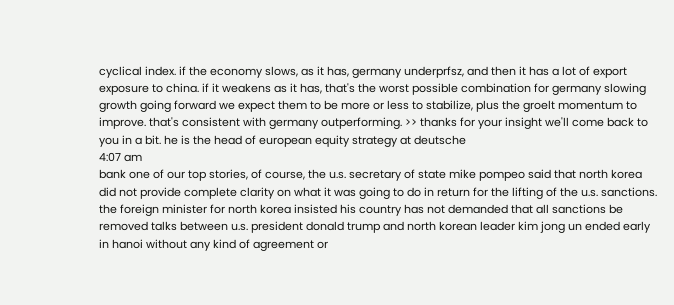cyclical index. if the economy slows, as it has, germany underprfsz, and then it has a lot of export exposure to china. if it weakens as it has, that's the worst possible combination for germany slowing growth going forward we expect them to be more or less to stabilize, plus the groelt momentum to improve. that's consistent with germany outperforming. >> thanks for your insight we'll come back to you in a bit. he is the head of european equity strategy at deutsche
4:07 am
bank one of our top stories, of course, the u.s. secretary of state mike pompeo said that north korea did not provide complete clarity on what it was going to do in return for the lifting of the u.s. sanctions. the foreign minister for north korea insisted his country has not demanded that all sanctions be removed talks between u.s. president donald trump and north korean leader kim jong un ended early in hanoi without any kind of agreement or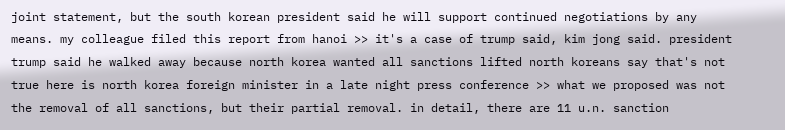joint statement, but the south korean president said he will support continued negotiations by any means. my colleague filed this report from hanoi >> it's a case of trump said, kim jong said. president trump said he walked away because north korea wanted all sanctions lifted north koreans say that's not true here is north korea foreign minister in a late night press conference >> what we proposed was not the removal of all sanctions, but their partial removal. in detail, there are 11 u.n. sanction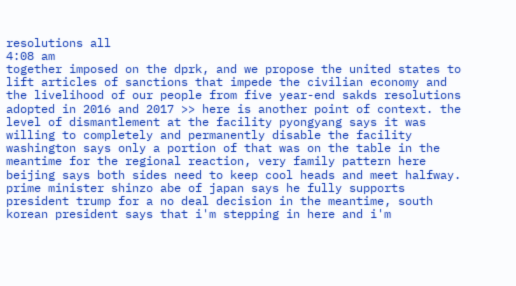resolutions all
4:08 am
together imposed on the dprk, and we propose the united states to lift articles of sanctions that impede the civilian economy and the livelihood of our people from five year-end sakds resolutions adopted in 2016 and 2017 >> here is another point of context. the level of dismantlement at the facility pyongyang says it was willing to completely and permanently disable the facility washington says only a portion of that was on the table in the meantime for the regional reaction, very family pattern here beijing says both sides need to keep cool heads and meet halfway. prime minister shinzo abe of japan says he fully supports president trump for a no deal decision in the meantime, south korean president says that i'm stepping in here and i'm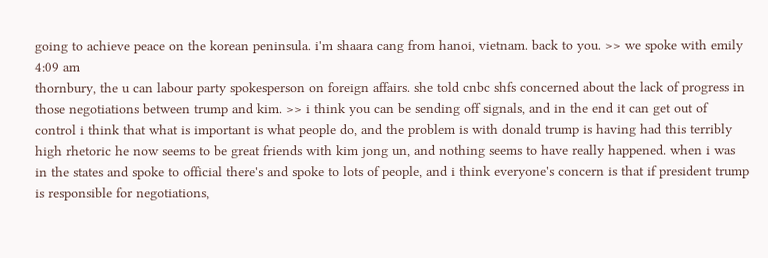going to achieve peace on the korean peninsula. i'm shaara cang from hanoi, vietnam. back to you. >> we spoke with emily
4:09 am
thornbury, the u can labour party spokesperson on foreign affairs. she told cnbc shfs concerned about the lack of progress in those negotiations between trump and kim. >> i think you can be sending off signals, and in the end it can get out of control i think that what is important is what people do, and the problem is with donald trump is having had this terribly high rhetoric he now seems to be great friends with kim jong un, and nothing seems to have really happened. when i was in the states and spoke to official there's and spoke to lots of people, and i think everyone's concern is that if president trump is responsible for negotiations,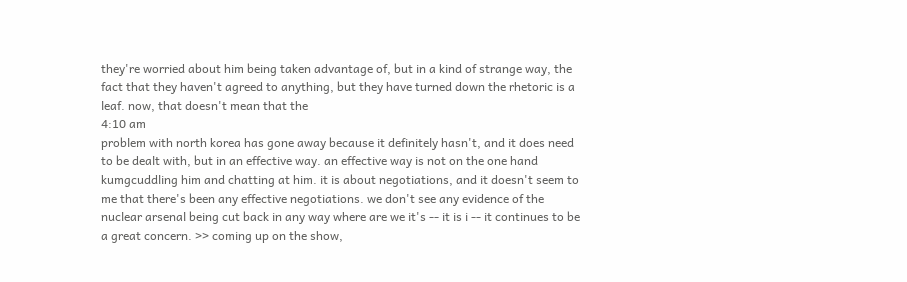they're worried about him being taken advantage of, but in a kind of strange way, the fact that they haven't agreed to anything, but they have turned down the rhetoric is a leaf. now, that doesn't mean that the
4:10 am
problem with north korea has gone away because it definitely hasn't, and it does need to be dealt with, but in an effective way. an effective way is not on the one hand kumgcuddling him and chatting at him. it is about negotiations, and it doesn't seem to me that there's been any effective negotiations. we don't see any evidence of the nuclear arsenal being cut back in any way where are we it's -- it is i -- it continues to be a great concern. >> coming up on the show,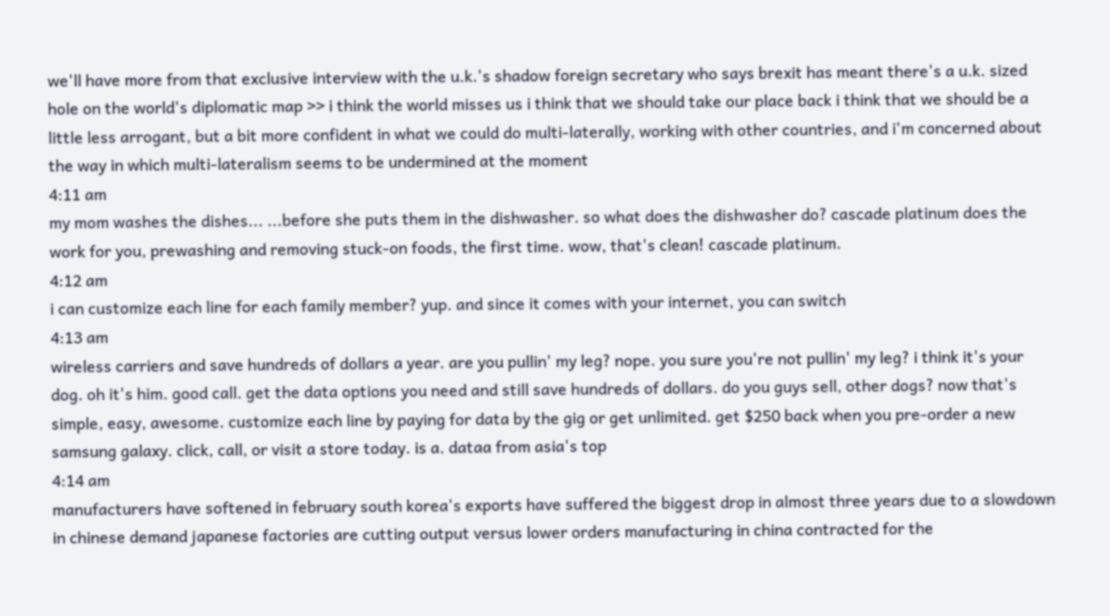we'll have more from that exclusive interview with the u.k.'s shadow foreign secretary who says brexit has meant there's a u.k. sized hole on the world's diplomatic map >> i think the world misses us i think that we should take our place back i think that we should be a little less arrogant, but a bit more confident in what we could do multi-laterally, working with other countries, and i'm concerned about the way in which multi-lateralism seems to be undermined at the moment
4:11 am
my mom washes the dishes... ...before she puts them in the dishwasher. so what does the dishwasher do? cascade platinum does the work for you, prewashing and removing stuck-on foods, the first time. wow, that's clean! cascade platinum.
4:12 am
i can customize each line for each family member? yup. and since it comes with your internet, you can switch
4:13 am
wireless carriers and save hundreds of dollars a year. are you pullin' my leg? nope. you sure you're not pullin' my leg? i think it's your dog. oh it's him. good call. get the data options you need and still save hundreds of dollars. do you guys sell, other dogs? now that's simple, easy, awesome. customize each line by paying for data by the gig or get unlimited. get $250 back when you pre-order a new samsung galaxy. click, call, or visit a store today. is a. dataa from asia's top
4:14 am
manufacturers have softened in february south korea's exports have suffered the biggest drop in almost three years due to a slowdown in chinese demand japanese factories are cutting output versus lower orders manufacturing in china contracted for the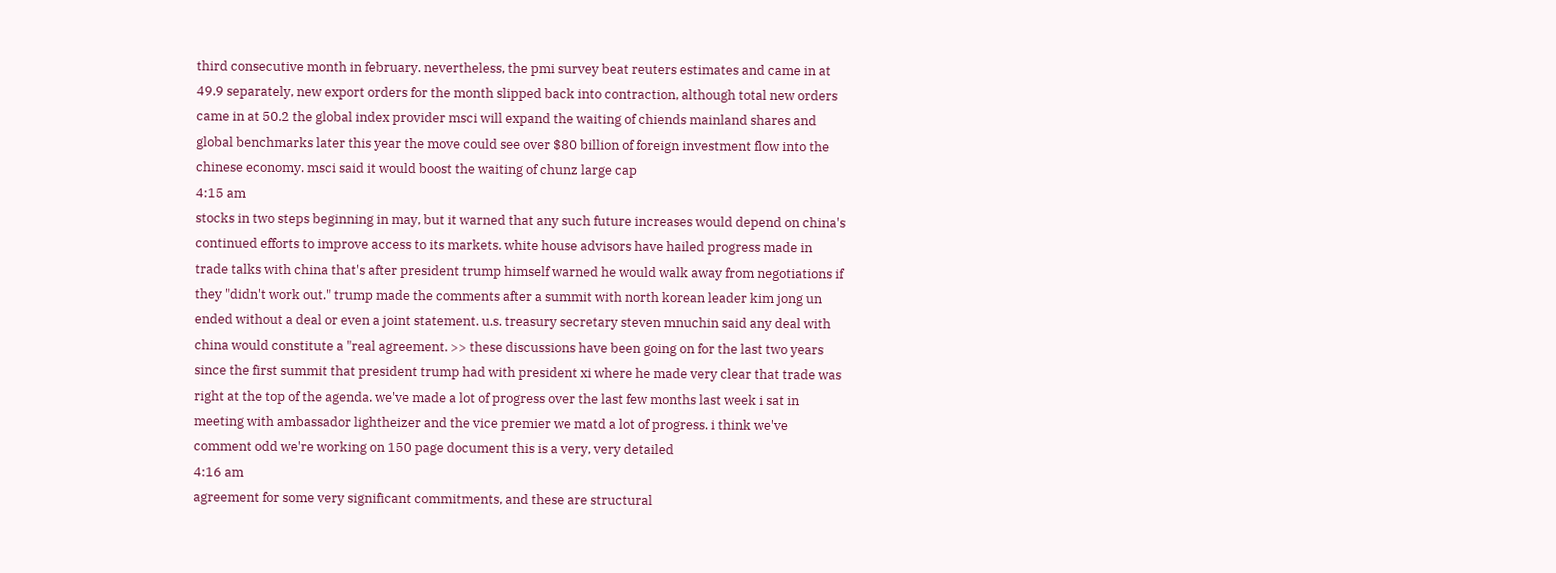third consecutive month in february. nevertheless, the pmi survey beat reuters estimates and came in at 49.9 separately, new export orders for the month slipped back into contraction, although total new orders came in at 50.2 the global index provider msci will expand the waiting of chiends mainland shares and global benchmarks later this year the move could see over $80 billion of foreign investment flow into the chinese economy. msci said it would boost the waiting of chunz large cap
4:15 am
stocks in two steps beginning in may, but it warned that any such future increases would depend on china's continued efforts to improve access to its markets. white house advisors have hailed progress made in trade talks with china that's after president trump himself warned he would walk away from negotiations if they "didn't work out." trump made the comments after a summit with north korean leader kim jong un ended without a deal or even a joint statement. u.s. treasury secretary steven mnuchin said any deal with china would constitute a "real agreement. >> these discussions have been going on for the last two years since the first summit that president trump had with president xi where he made very clear that trade was right at the top of the agenda. we've made a lot of progress over the last few months last week i sat in meeting with ambassador lightheizer and the vice premier we matd a lot of progress. i think we've comment odd we're working on 150 page document this is a very, very detailed
4:16 am
agreement for some very significant commitments, and these are structural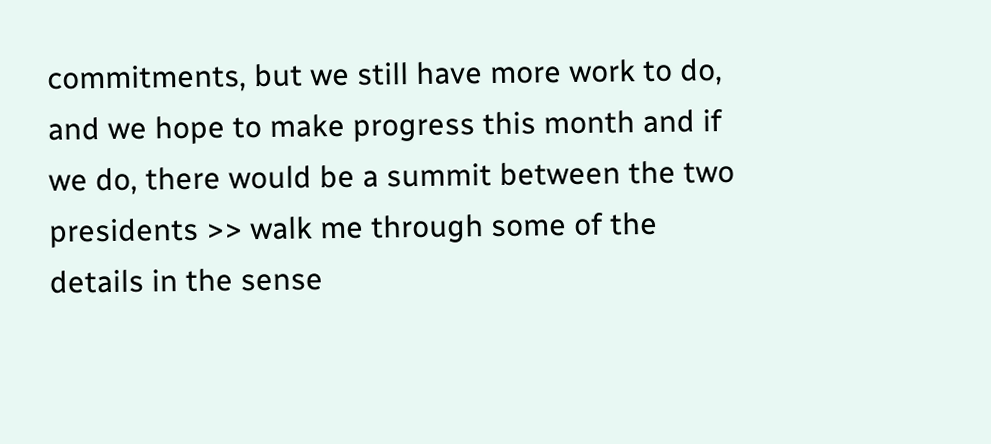commitments, but we still have more work to do, and we hope to make progress this month and if we do, there would be a summit between the two presidents >> walk me through some of the details in the sense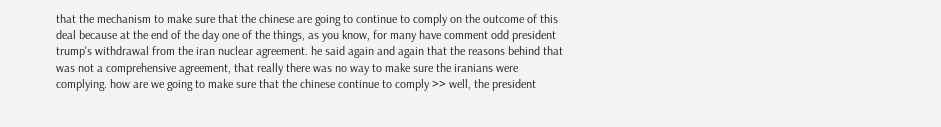that the mechanism to make sure that the chinese are going to continue to comply on the outcome of this deal because at the end of the day one of the things, as you know, for many have comment odd president trump's withdrawal from the iran nuclear agreement. he said again and again that the reasons behind that was not a comprehensive agreement, that really there was no way to make sure the iranians were complying. how are we going to make sure that the chinese continue to comply >> well, the president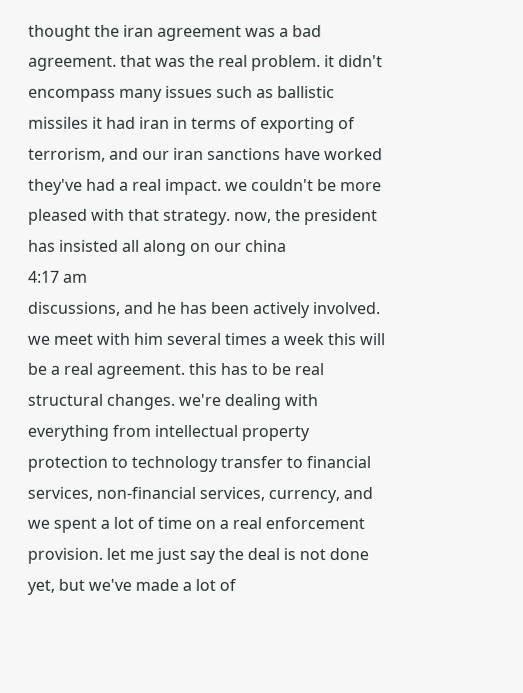thought the iran agreement was a bad agreement. that was the real problem. it didn't encompass many issues such as ballistic missiles it had iran in terms of exporting of terrorism, and our iran sanctions have worked they've had a real impact. we couldn't be more pleased with that strategy. now, the president has insisted all along on our china
4:17 am
discussions, and he has been actively involved. we meet with him several times a week this will be a real agreement. this has to be real structural changes. we're dealing with everything from intellectual property protection to technology transfer to financial services, non-financial services, currency, and we spent a lot of time on a real enforcement provision. let me just say the deal is not done yet, but we've made a lot of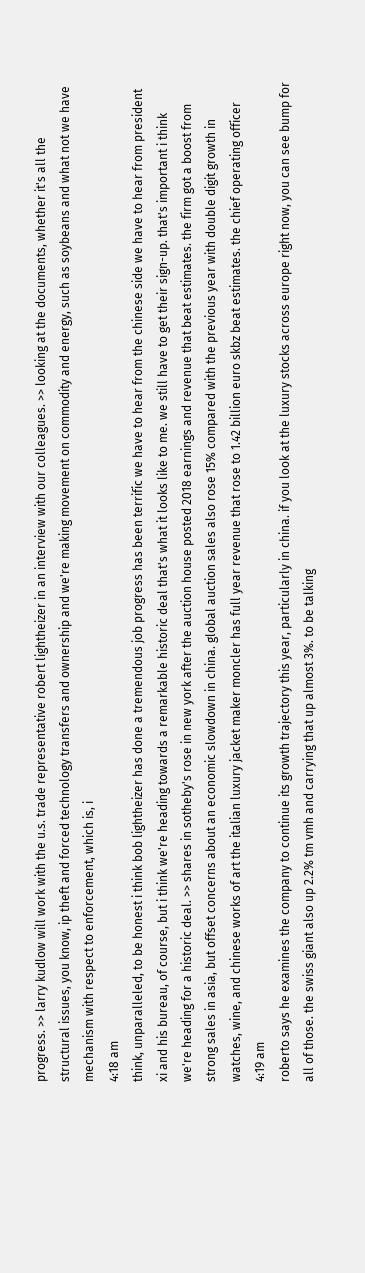progress. >> larry kudlow will work with the u.s. trade representative robert lightheizer in an interview with our colleagues. >> looking at the documents, whether it's all the structural issues, you know, ip theft and forced technology transfers and ownership and we're making movement on commodity and energy, such as soybeans and what not we have mechanism with respect to enforcement, which is, i
4:18 am
think, unparalleled, to be honest i think bob lightheizer has done a tremendous job progress has been terrific we have to hear from the chinese side we have to hear from president xi and his bureau, of course, but i think we're heading towards a remarkable historic deal that's what it looks like to me. we still have to get their sign-up. that's important i think we're heading for a historic deal. >> shares in sotheby's rose in new york after the auction house posted 2018 earnings and revenue that beat estimates. the firm got a boost from strong sales in asia, but offset concerns about an economic slowdown in china. global auction sales also rose 15% compared with the previous year with double digit growth in watches, wine, and chinese works of art the italian luxury jacket maker moncler has full year revenue that rose to 1.42 billion euro skbz beat estimates. the chief operating officer
4:19 am
roberto says he examines the company to continue its growth trajectory this year, particularly in china. if you look at the luxury stocks across europe right now, you can see bump for all of those. the swiss giant also up 2.2% tm vmh and carrying that up almost 3%. to be talking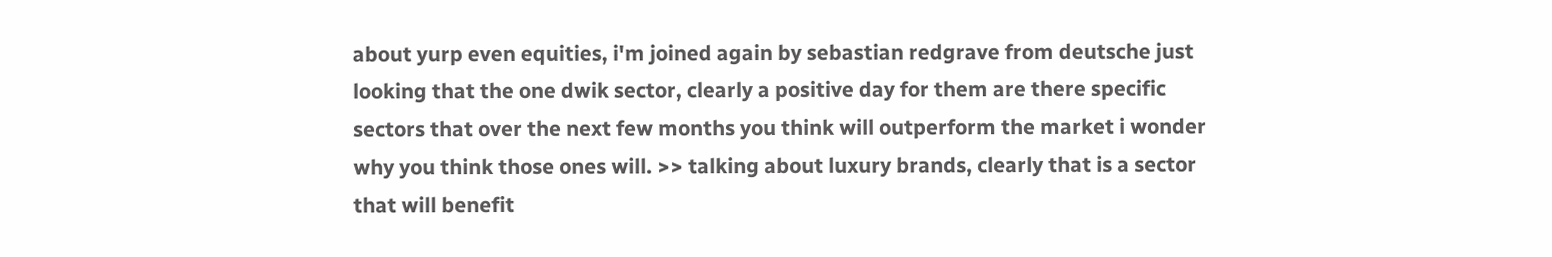about yurp even equities, i'm joined again by sebastian redgrave from deutsche just looking that the one dwik sector, clearly a positive day for them are there specific sectors that over the next few months you think will outperform the market i wonder why you think those ones will. >> talking about luxury brands, clearly that is a sector that will benefit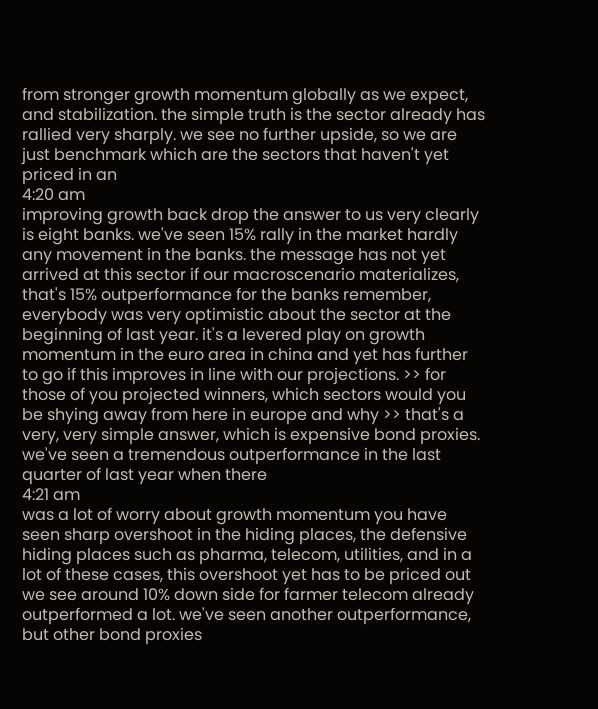from stronger growth momentum globally as we expect, and stabilization. the simple truth is the sector already has rallied very sharply. we see no further upside, so we are just benchmark which are the sectors that haven't yet priced in an
4:20 am
improving growth back drop the answer to us very clearly is eight banks. we've seen 15% rally in the market hardly any movement in the banks. the message has not yet arrived at this sector if our macroscenario materializes, that's 15% outperformance for the banks remember, everybody was very optimistic about the sector at the beginning of last year. it's a levered play on growth momentum in the euro area in china and yet has further to go if this improves in line with our projections. >> for those of you projected winners, which sectors would you be shying away from here in europe and why >> that's a very, very simple answer, which is expensive bond proxies. we've seen a tremendous outperformance in the last quarter of last year when there
4:21 am
was a lot of worry about growth momentum you have seen sharp overshoot in the hiding places, the defensive hiding places such as pharma, telecom, utilities, and in a lot of these cases, this overshoot yet has to be priced out we see around 10% down side for farmer telecom already outperformed a lot. we've seen another outperformance, but other bond proxies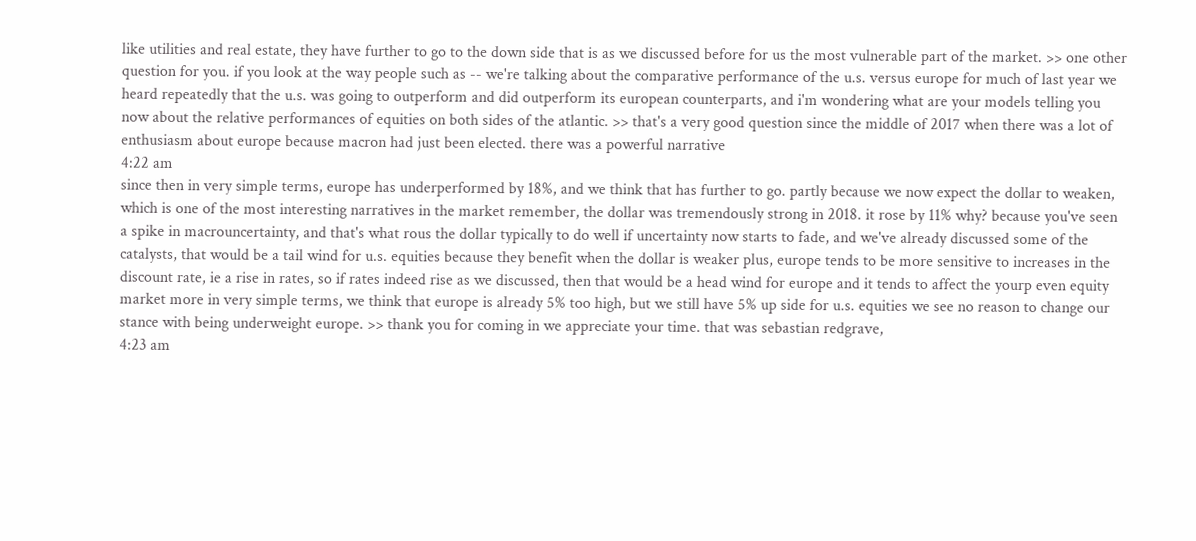like utilities and real estate, they have further to go to the down side that is as we discussed before for us the most vulnerable part of the market. >> one other question for you. if you look at the way people such as -- we're talking about the comparative performance of the u.s. versus europe for much of last year we heard repeatedly that the u.s. was going to outperform and did outperform its european counterparts, and i'm wondering what are your models telling you now about the relative performances of equities on both sides of the atlantic. >> that's a very good question since the middle of 2017 when there was a lot of enthusiasm about europe because macron had just been elected. there was a powerful narrative
4:22 am
since then in very simple terms, europe has underperformed by 18%, and we think that has further to go. partly because we now expect the dollar to weaken, which is one of the most interesting narratives in the market remember, the dollar was tremendously strong in 2018. it rose by 11% why? because you've seen a spike in macrouncertainty, and that's what rous the dollar typically to do well if uncertainty now starts to fade, and we've already discussed some of the catalysts, that would be a tail wind for u.s. equities because they benefit when the dollar is weaker plus, europe tends to be more sensitive to increases in the discount rate, ie a rise in rates, so if rates indeed rise as we discussed, then that would be a head wind for europe and it tends to affect the yourp even equity market more in very simple terms, we think that europe is already 5% too high, but we still have 5% up side for u.s. equities we see no reason to change our stance with being underweight europe. >> thank you for coming in we appreciate your time. that was sebastian redgrave,
4:23 am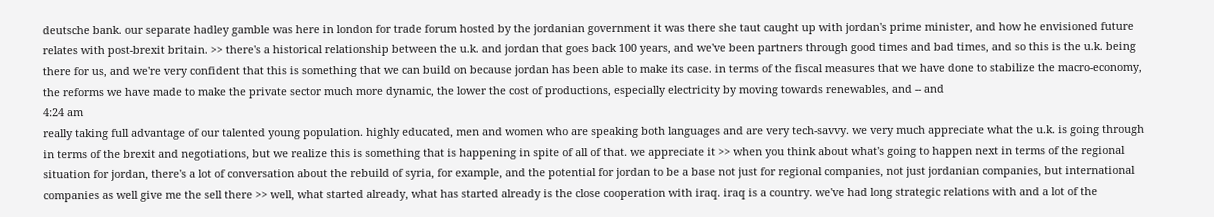deutsche bank. our separate hadley gamble was here in london for trade forum hosted by the jordanian government it was there she taut caught up with jordan's prime minister, and how he envisioned future relates with post-brexit britain. >> there's a historical relationship between the u.k. and jordan that goes back 100 years, and we've been partners through good times and bad times, and so this is the u.k. being there for us, and we're very confident that this is something that we can build on because jordan has been able to make its case. in terms of the fiscal measures that we have done to stabilize the macro-economy, the reforms we have made to make the private sector much more dynamic, the lower the cost of productions, especially electricity by moving towards renewables, and -- and
4:24 am
really taking full advantage of our talented young population. highly educated, men and women who are speaking both languages and are very tech-savvy. we very much appreciate what the u.k. is going through in terms of the brexit and negotiations, but we realize this is something that is happening in spite of all of that. we appreciate it >> when you think about what's going to happen next in terms of the regional situation for jordan, there's a lot of conversation about the rebuild of syria, for example, and the potential for jordan to be a base not just for regional companies, not just jordanian companies, but international companies as well give me the sell there >> well, what started already, what has started already is the close cooperation with iraq. iraq is a country. we've had long strategic relations with and a lot of the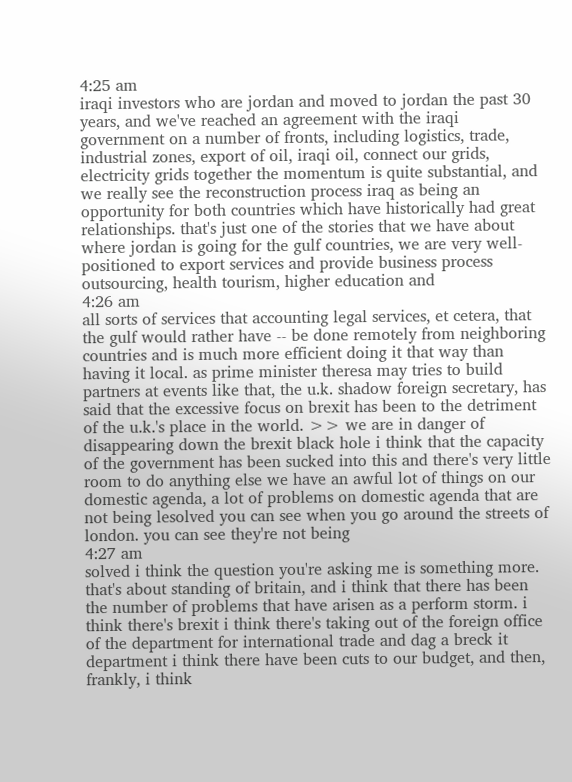4:25 am
iraqi investors who are jordan and moved to jordan the past 30 years, and we've reached an agreement with the iraqi government on a number of fronts, including logistics, trade, industrial zones, export of oil, iraqi oil, connect our grids, electricity grids together the momentum is quite substantial, and we really see the reconstruction process iraq as being an opportunity for both countries which have historically had great relationships. that's just one of the stories that we have about where jordan is going for the gulf countries, we are very well-positioned to export services and provide business process outsourcing, health tourism, higher education and
4:26 am
all sorts of services that accounting legal services, et cetera, that the gulf would rather have -- be done remotely from neighboring countries and is much more efficient doing it that way than having it local. as prime minister theresa may tries to build partners at events like that, the u.k. shadow foreign secretary, has said that the excessive focus on brexit has been to the detriment of the u.k.'s place in the world. >> we are in danger of disappearing down the brexit black hole i think that the capacity of the government has been sucked into this and there's very little room to do anything else we have an awful lot of things on our domestic agenda, a lot of problems on domestic agenda that are not being lesolved you can see when you go around the streets of london. you can see they're not being
4:27 am
solved i think the question you're asking me is something more. that's about standing of britain, and i think that there has been the number of problems that have arisen as a perform storm. i think there's brexit i think there's taking out of the foreign office of the department for international trade and dag a breck it department i think there have been cuts to our budget, and then, frankly, i think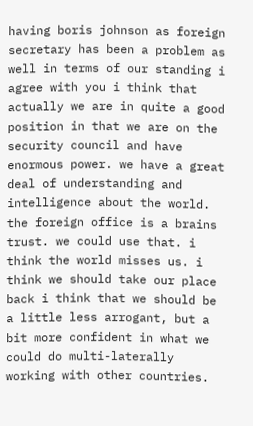having boris johnson as foreign secretary has been a problem as well in terms of our standing i agree with you i think that actually we are in quite a good position in that we are on the security council and have enormous power. we have a great deal of understanding and intelligence about the world. the foreign office is a brains trust. we could use that. i think the world misses us. i think we should take our place back i think that we should be a little less arrogant, but a bit more confident in what we could do multi-laterally working with other countries.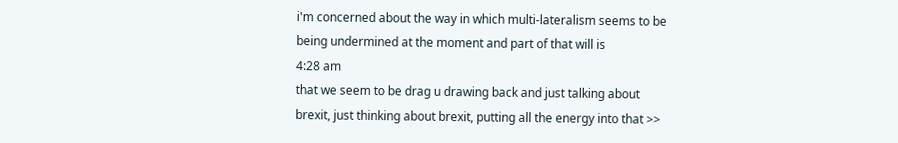i'm concerned about the way in which multi-lateralism seems to be being undermined at the moment and part of that will is
4:28 am
that we seem to be drag u drawing back and just talking about brexit, just thinking about brexit, putting all the energy into that >>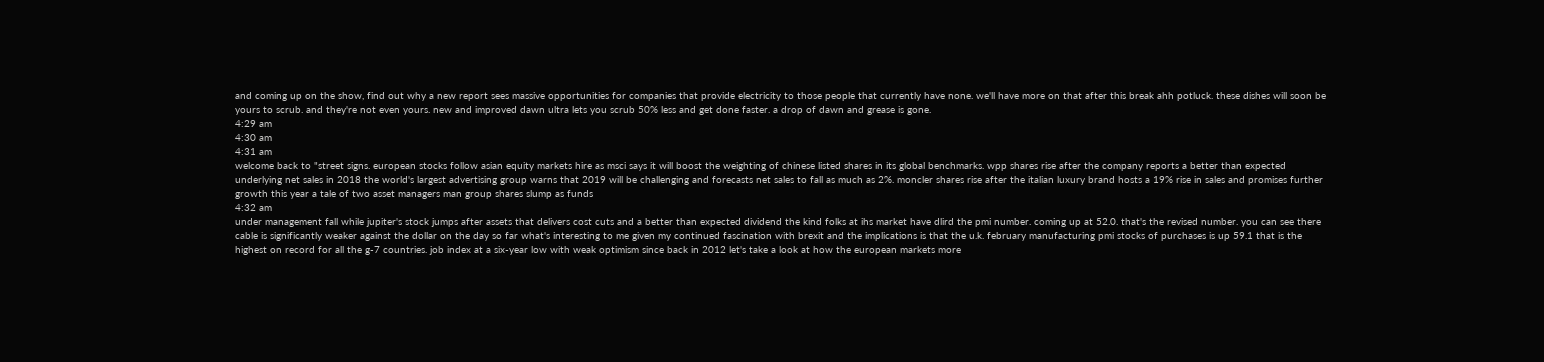and coming up on the show, find out why a new report sees massive opportunities for companies that provide electricity to those people that currently have none. we'll have more on that after this break ahh potluck. these dishes will soon be yours to scrub. and they're not even yours. new and improved dawn ultra lets you scrub 50% less and get done faster. a drop of dawn and grease is gone.
4:29 am
4:30 am
4:31 am
welcome back to "street signs. european stocks follow asian equity markets hire as msci says it will boost the weighting of chinese listed shares in its global benchmarks. wpp shares rise after the company reports a better than expected underlying net sales in 2018 the world's largest advertising group warns that 2019 will be challenging and forecasts net sales to fall as much as 2%. moncler shares rise after the italian luxury brand hosts a 19% rise in sales and promises further growth this year a tale of two asset managers man group shares slump as funds
4:32 am
under management fall while jupiter's stock jumps after assets that delivers cost cuts and a better than expected dividend the kind folks at ihs market have dlird the pmi number. coming up at 52.0. that's the revised number. you can see there cable is significantly weaker against the dollar on the day so far what's interesting to me given my continued fascination with brexit and the implications is that the u.k. february manufacturing pmi stocks of purchases is up 59.1 that is the highest on record for all the g-7 countries. job index at a six-year low with weak optimism since back in 2012 let's take a look at how the european markets more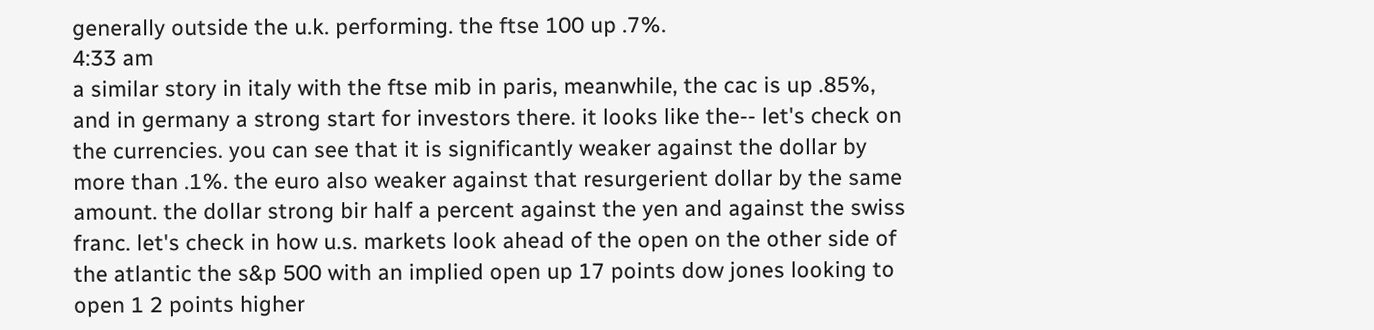generally outside the u.k. performing. the ftse 100 up .7%.
4:33 am
a similar story in italy with the ftse mib in paris, meanwhile, the cac is up .85%, and in germany a strong start for investors there. it looks like the-- let's check on the currencies. you can see that it is significantly weaker against the dollar by more than .1%. the euro also weaker against that resurgerient dollar by the same amount. the dollar strong bir half a percent against the yen and against the swiss franc. let's check in how u.s. markets look ahead of the open on the other side of the atlantic the s&p 500 with an implied open up 17 points dow jones looking to open 1 2 points higher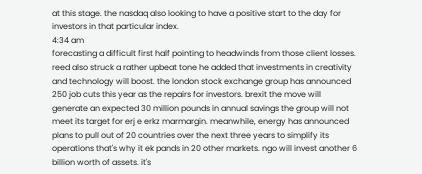at this stage. the nasdaq also looking to have a positive start to the day for investors in that particular index.
4:34 am
forecasting a difficult first half pointing to headwinds from those client losses. reed also struck a rather upbeat tone he added that investments in creativity and technology will boost. the london stock exchange group has announced 250 job cuts this year as the repairs for investors. brexit the move will generate an expected 30 million pounds in annual savings the group will not meet its target for erj e erkz marmargin. meanwhile, energy has announced plans to pull out of 20 countries over the next three years to simplify its operations that's why it ek pands in 20 other markets. ngo will invest another 6 billion worth of assets. it's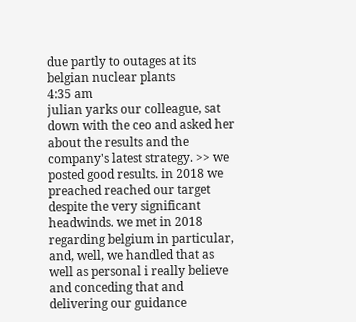due partly to outages at its belgian nuclear plants
4:35 am
julian yarks our colleague, sat down with the ceo and asked her about the results and the company's latest strategy. >> we posted good results. in 2018 we preached reached our target despite the very significant headwinds. we met in 2018 regarding belgium in particular, and, well, we handled that as well as personal i really believe and conceding that and delivering our guidance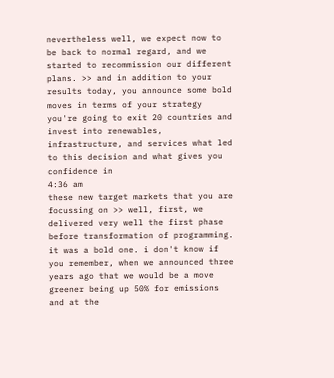nevertheless well, we expect now to be back to normal regard, and we started to recommission our different plans. >> and in addition to your results today, you announce some bold moves in terms of your strategy you're going to exit 20 countries and invest into renewables, infrastructure, and services what led to this decision and what gives you confidence in
4:36 am
these new target markets that you are focussing on >> well, first, we delivered very well the first phase before transformation of programming. it was a bold one. i don't know if you remember, when we announced three years ago that we would be a move greener being up 50% for emissions and at the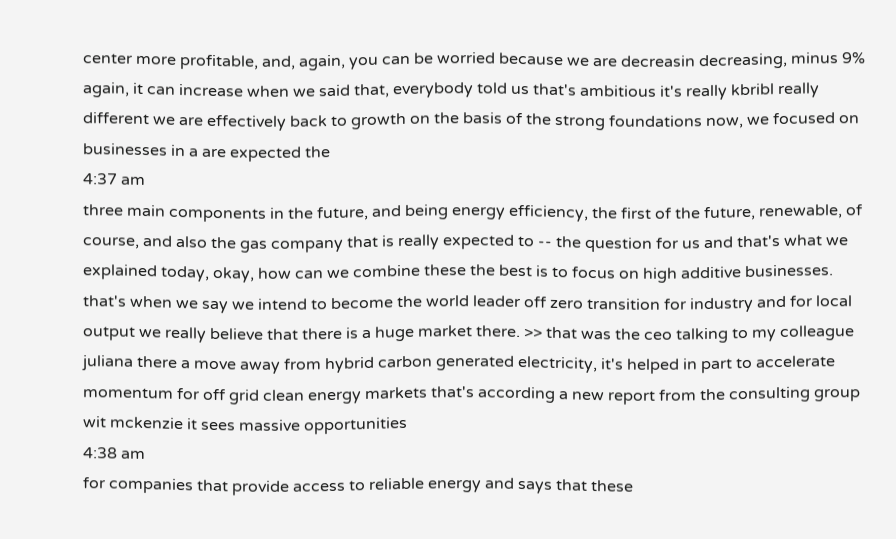center more profitable, and, again, you can be worried because we are decreasin decreasing, minus 9% again, it can increase when we said that, everybody told us that's ambitious it's really kbribl really different we are effectively back to growth on the basis of the strong foundations now, we focused on businesses in a are expected the
4:37 am
three main components in the future, and being energy efficiency, the first of the future, renewable, of course, and also the gas company that is really expected to -- the question for us and that's what we explained today, okay, how can we combine these the best is to focus on high additive businesses. that's when we say we intend to become the world leader off zero transition for industry and for local output we really believe that there is a huge market there. >> that was the ceo talking to my colleague juliana there a move away from hybrid carbon generated electricity, it's helped in part to accelerate momentum for off grid clean energy markets that's according a new report from the consulting group wit mckenzie it sees massive opportunities
4:38 am
for companies that provide access to reliable energy and says that these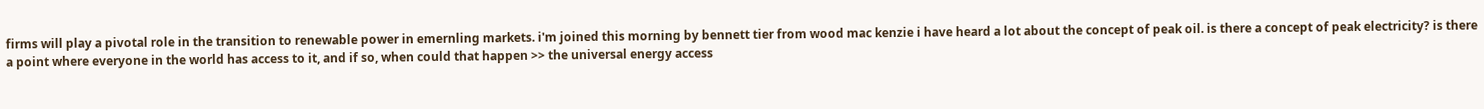firms will play a pivotal role in the transition to renewable power in emernling markets. i'm joined this morning by bennett tier from wood mac kenzie i have heard a lot about the concept of peak oil. is there a concept of peak electricity? is there a point where everyone in the world has access to it, and if so, when could that happen >> the universal energy access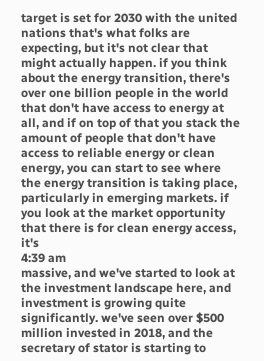target is set for 2030 with the united nations that's what folks are expecting, but it's not clear that might actually happen. if you think about the energy transition, there's over one billion people in the world that don't have access to energy at all, and if on top of that you stack the amount of people that don't have access to reliable energy or clean energy, you can start to see where the energy transition is taking place, particularly in emerging markets. if you look at the market opportunity that there is for clean energy access, it's
4:39 am
massive, and we've started to look at the investment landscape here, and investment is growing quite significantly. we've seen over $500 million invested in 2018, and the secretary of stator is starting to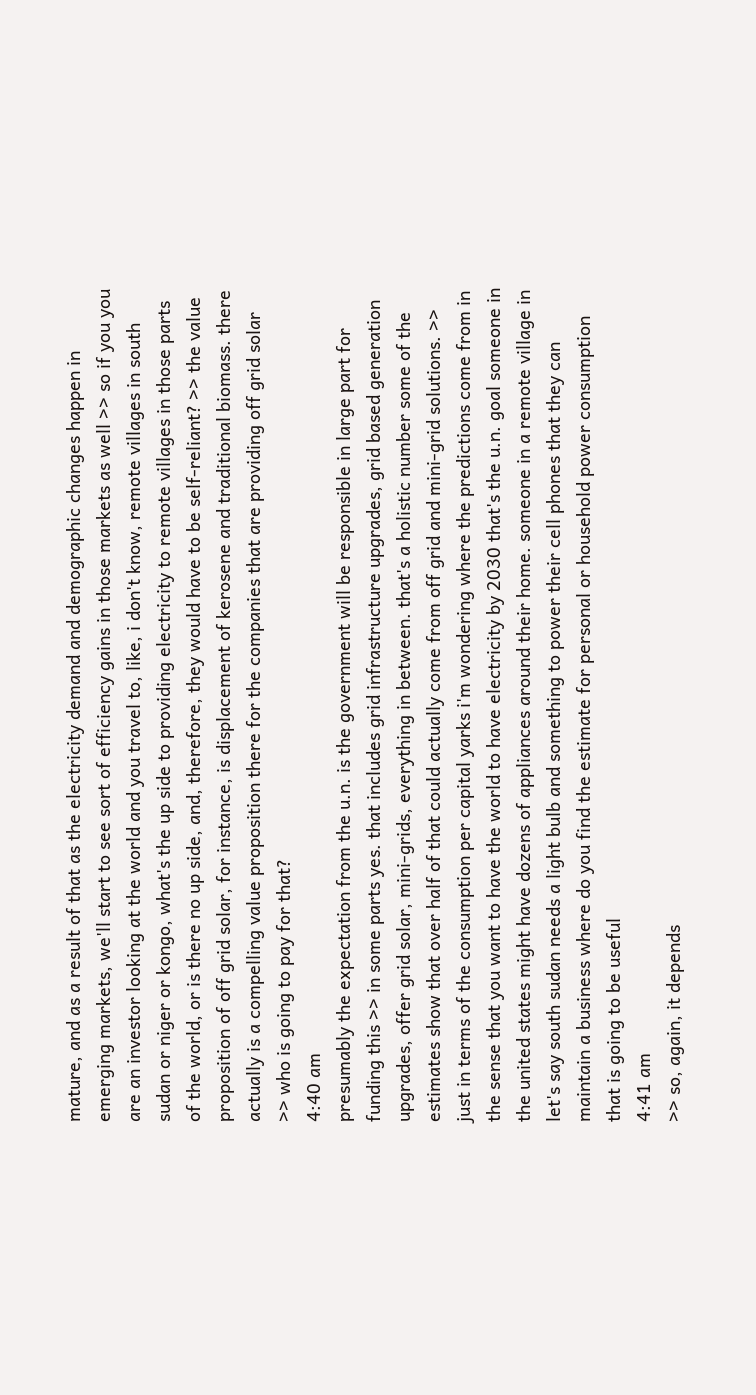mature, and as a result of that as the electricity demand and demographic changes happen in emerging markets, we'll start to see sort of efficiency gains in those markets as well >> so if you you are an investor looking at the world and you travel to, like, i don't know, remote villages in south sudan or niger or kongo, what's the up side to providing electricity to remote villages in those parts of the world, or is there no up side, and, therefore, they would have to be self-reliant? >> the value proposition of off grid solar, for instance, is displacement of kerosene and traditional biomass. there actually is a compelling value proposition there for the companies that are providing off grid solar >> who is going to pay for that?
4:40 am
presumably the expectation from the u.n. is the government will be responsible in large part for funding this >> in some parts yes. that includes grid infrastructure upgrades, grid based generation upgrades, offer grid solar, mini-grids, everything in between. that's a holistic number some of the estimates show that over half of that could actually come from off grid and mini-grid solutions. >> just in terms of the consumption per capital yarks i'm wondering where the predictions come from in the sense that you want to have the world to have electricity by 2030 that's the u.n. goal someone in the united states might have dozens of appliances around their home. someone in a remote village in let's say south sudan needs a light bulb and something to power their cell phones that they can maintain a business where do you find the estimate for personal or household power consumption that is going to be useful
4:41 am
>> so, again, it depends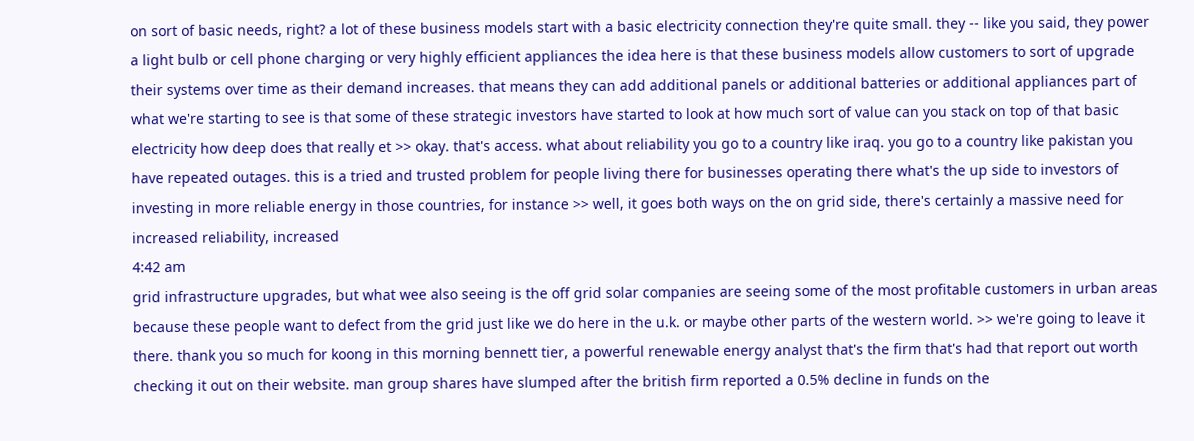on sort of basic needs, right? a lot of these business models start with a basic electricity connection they're quite small. they -- like you said, they power a light bulb or cell phone charging or very highly efficient appliances the idea here is that these business models allow customers to sort of upgrade their systems over time as their demand increases. that means they can add additional panels or additional batteries or additional appliances part of what we're starting to see is that some of these strategic investors have started to look at how much sort of value can you stack on top of that basic electricity how deep does that really et >> okay. that's access. what about reliability you go to a country like iraq. you go to a country like pakistan you have repeated outages. this is a tried and trusted problem for people living there for businesses operating there what's the up side to investors of investing in more reliable energy in those countries, for instance >> well, it goes both ways on the on grid side, there's certainly a massive need for increased reliability, increased
4:42 am
grid infrastructure upgrades, but what wee also seeing is the off grid solar companies are seeing some of the most profitable customers in urban areas because these people want to defect from the grid just like we do here in the u.k. or maybe other parts of the western world. >> we're going to leave it there. thank you so much for koong in this morning bennett tier, a powerful renewable energy analyst that's the firm that's had that report out worth checking it out on their website. man group shares have slumped after the british firm reported a 0.5% decline in funds on the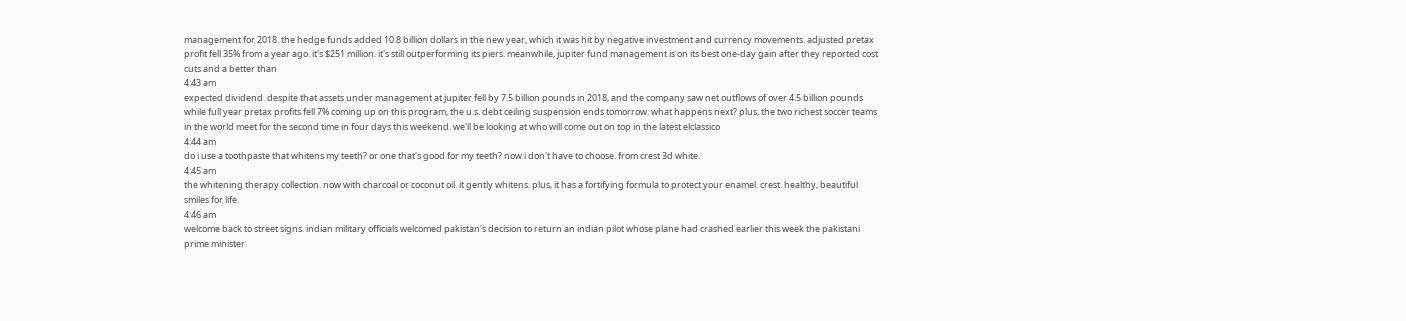management for 2018. the hedge funds added 10.8 billion dollars in the new year, which it was hit by negative investment and currency movements. adjusted pretax profit fell 35% from a year ago. it's $251 million. it's still outperforming its piers. meanwhile, jupiter fund management is on its best one-day gain after they reported cost cuts and a better than
4:43 am
expected dividend. despite that assets under management at jupiter fell by 7.5 billion pounds in 2018, and the company saw net outflows of over 4.5 billion pounds while full year pretax profits fell 7% coming up on this program, the u.s. debt ceiling suspension ends tomorrow. what happens next? plus, the two richest soccer teams in the world meet for the second time in four days this weekend. we'll be looking at who will come out on top in the latest elclassico
4:44 am
do i use a toothpaste that whitens my teeth? or one that's good for my teeth? now i don't have to choose. from crest 3d white.
4:45 am
the whitening therapy collection. now with charcoal or coconut oil. it gently whitens. plus, it has a fortifying formula to protect your enamel. crest. healthy, beautiful smiles for life.
4:46 am
welcome back to street signs. indian military officials welcomed pakistan's decision to return an indian pilot whose plane had crashed earlier this week the pakistani prime minister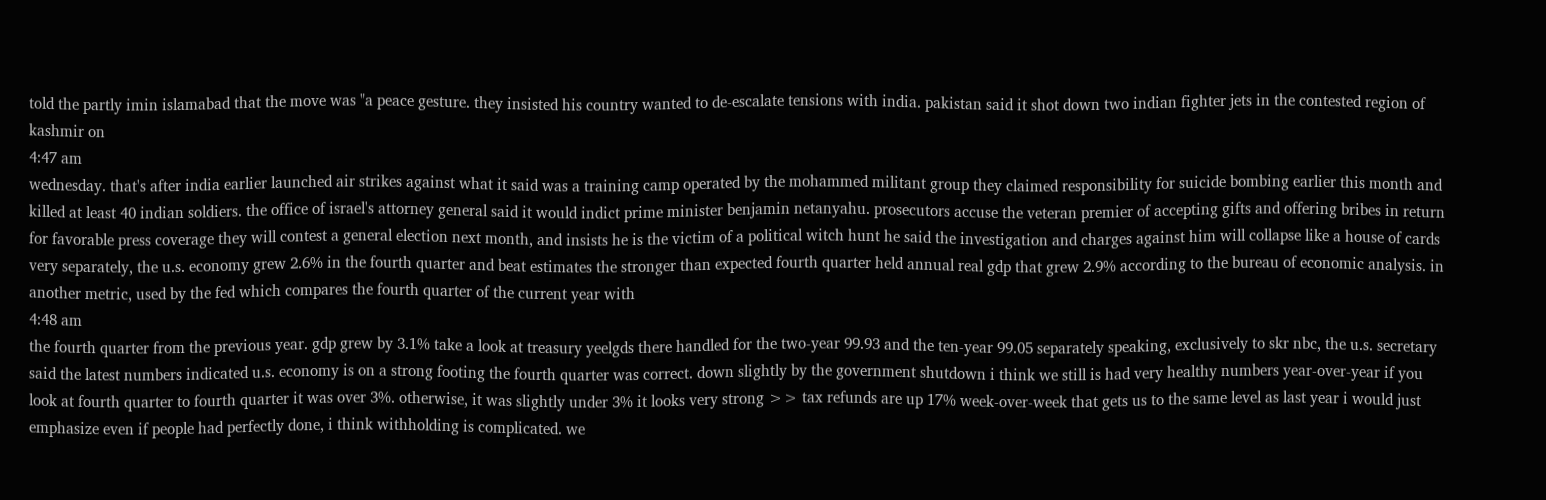told the partly imin islamabad that the move was "a peace gesture. they insisted his country wanted to de-escalate tensions with india. pakistan said it shot down two indian fighter jets in the contested region of kashmir on
4:47 am
wednesday. that's after india earlier launched air strikes against what it said was a training camp operated by the mohammed militant group they claimed responsibility for suicide bombing earlier this month and killed at least 40 indian soldiers. the office of israel's attorney general said it would indict prime minister benjamin netanyahu. prosecutors accuse the veteran premier of accepting gifts and offering bribes in return for favorable press coverage they will contest a general election next month, and insists he is the victim of a political witch hunt he said the investigation and charges against him will collapse like a house of cards very separately, the u.s. economy grew 2.6% in the fourth quarter and beat estimates the stronger than expected fourth quarter held annual real gdp that grew 2.9% according to the bureau of economic analysis. in another metric, used by the fed which compares the fourth quarter of the current year with
4:48 am
the fourth quarter from the previous year. gdp grew by 3.1% take a look at treasury yeelgds there handled for the two-year 99.93 and the ten-year 99.05 separately speaking, exclusively to skr nbc, the u.s. secretary said the latest numbers indicated u.s. economy is on a strong footing the fourth quarter was correct. down slightly by the government shutdown i think we still is had very healthy numbers year-over-year if you look at fourth quarter to fourth quarter it was over 3%. otherwise, it was slightly under 3% it looks very strong >> tax refunds are up 17% week-over-week that gets us to the same level as last year i would just emphasize even if people had perfectly done, i think withholding is complicated. we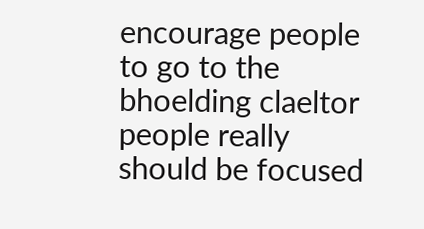encourage people to go to the bhoelding claeltor people really should be focused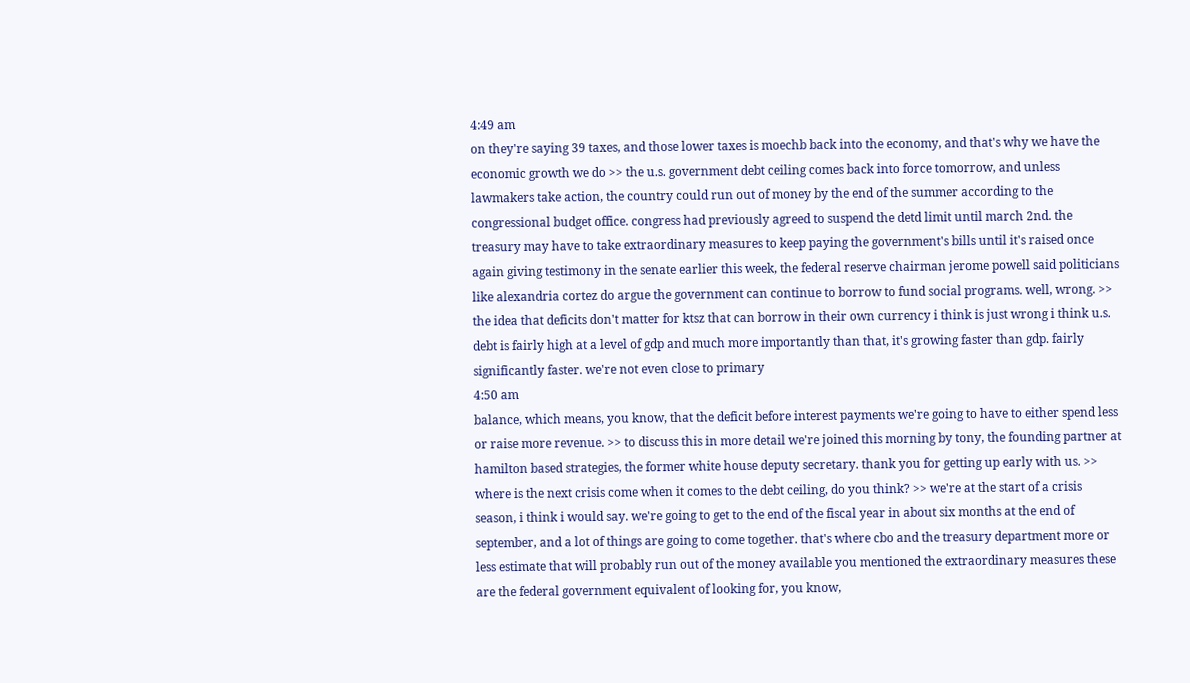4:49 am
on they're saying 39 taxes, and those lower taxes is moechb back into the economy, and that's why we have the economic growth we do >> the u.s. government debt ceiling comes back into force tomorrow, and unless lawmakers take action, the country could run out of money by the end of the summer according to the congressional budget office. congress had previously agreed to suspend the detd limit until march 2nd. the treasury may have to take extraordinary measures to keep paying the government's bills until it's raised once again giving testimony in the senate earlier this week, the federal reserve chairman jerome powell said politicians like alexandria cortez do argue the government can continue to borrow to fund social programs. well, wrong. >> the idea that deficits don't matter for ktsz that can borrow in their own currency i think is just wrong i think u.s. debt is fairly high at a level of gdp and much more importantly than that, it's growing faster than gdp. fairly significantly faster. we're not even close to primary
4:50 am
balance, which means, you know, that the deficit before interest payments we're going to have to either spend less or raise more revenue. >> to discuss this in more detail we're joined this morning by tony, the founding partner at hamilton based strategies, the former white house deputy secretary. thank you for getting up early with us. >> where is the next crisis come when it comes to the debt ceiling, do you think? >> we're at the start of a crisis season, i think i would say. we're going to get to the end of the fiscal year in about six months at the end of september, and a lot of things are going to come together. that's where cbo and the treasury department more or less estimate that will probably run out of the money available you mentioned the extraordinary measures these are the federal government equivalent of looking for, you know,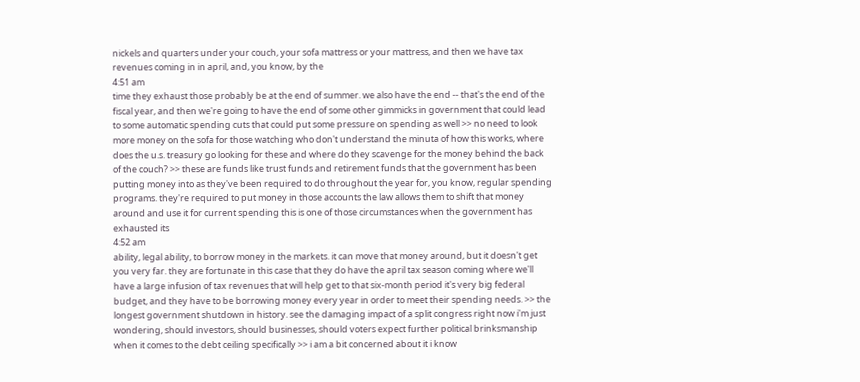nickels and quarters under your couch, your sofa mattress or your mattress, and then we have tax revenues coming in in april, and, you know, by the
4:51 am
time they exhaust those probably be at the end of summer. we also have the end -- that's the end of the fiscal year, and then we're going to have the end of some other gimmicks in government that could lead to some automatic spending cuts that could put some pressure on spending as well >> no need to look more money on the sofa for those watching who don't understand the minuta of how this works, where does the u.s. treasury go looking for these and where do they scavenge for the money behind the back of the couch? >> these are funds like trust funds and retirement funds that the government has been putting money into as they've been required to do throughout the year for, you know, regular spending programs. they're required to put money in those accounts the law allows them to shift that money around and use it for current spending this is one of those circumstances when the government has exhausted its
4:52 am
ability, legal ability, to borrow money in the markets. it can move that money around, but it doesn't get you very far. they are fortunate in this case that they do have the april tax season coming where we'll have a large infusion of tax revenues that will help get to that six-month period it's very big federal budget, and they have to be borrowing money every year in order to meet their spending needs. >> the longest government shutdown in history. see the damaging impact of a split congress right now i'm just wondering, should investors, should businesses, should voters expect further political brinksmanship when it comes to the debt ceiling specifically >> i am a bit concerned about it i know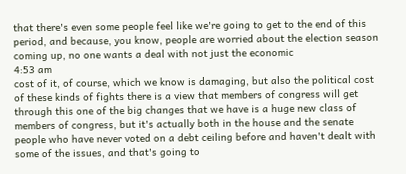that there's even some people feel like we're going to get to the end of this period, and because, you know, people are worried about the election season coming up, no one wants a deal with not just the economic
4:53 am
cost of it, of course, which we know is damaging, but also the political cost of these kinds of fights there is a view that members of congress will get through this one of the big changes that we have is a huge new class of members of congress, but it's actually both in the house and the senate people who have never voted on a debt ceiling before and haven't dealt with some of the issues, and that's going to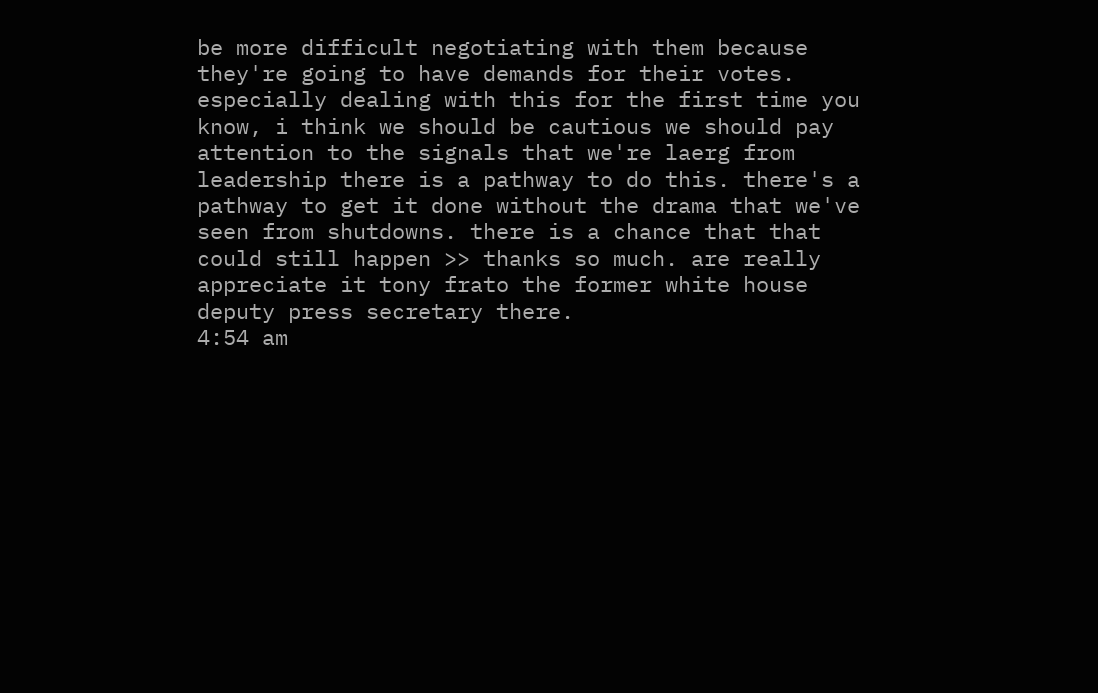be more difficult negotiating with them because they're going to have demands for their votes. especially dealing with this for the first time you know, i think we should be cautious we should pay attention to the signals that we're laerg from leadership there is a pathway to do this. there's a pathway to get it done without the drama that we've seen from shutdowns. there is a chance that that could still happen >> thanks so much. are really appreciate it tony frato the former white house deputy press secretary there.
4:54 am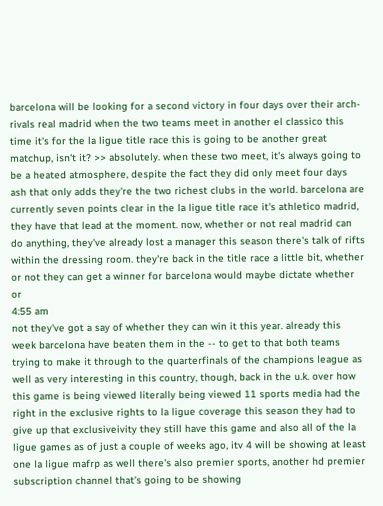barcelona will be looking for a second victory in four days over their arch-rivals real madrid when the two teams meet in another el classico this time it's for the la ligue title race this is going to be another great matchup, isn't it? >> absolutely. when these two meet, it's always going to be a heated atmosphere, despite the fact they did only meet four days ash that only adds they're the two richest clubs in the world. barcelona are currently seven points clear in the la ligue title race it's athletico madrid, they have that lead at the moment. now, whether or not real madrid can do anything, they've already lost a manager this season there's talk of rifts within the dressing room. they're back in the title race a little bit, whether or not they can get a winner for barcelona would maybe dictate whether or
4:55 am
not they've got a say of whether they can win it this year. already this week barcelona have beaten them in the -- to get to that both teams trying to make it through to the quarterfinals of the champions league as well as very interesting in this country, though, back in the u.k. over how this game is being viewed literally being viewed 11 sports media had the right in the exclusive rights to la ligue coverage this season they had to give up that exclusiveivity they still have this game and also all of the la ligue games as of just a couple of weeks ago, itv 4 will be showing at least one la ligue mafrp as well there's also premier sports, another hd premier subscription channel that's going to be showing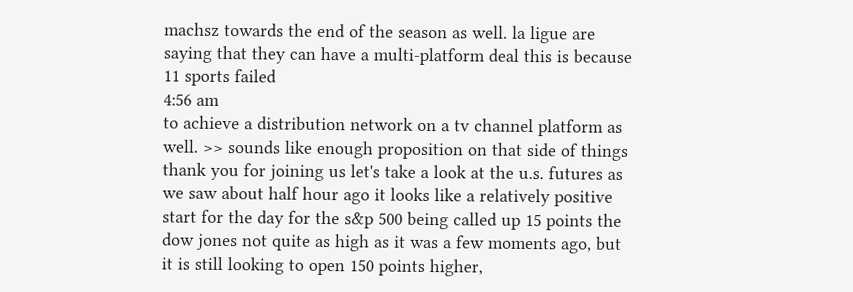machsz towards the end of the season as well. la ligue are saying that they can have a multi-platform deal this is because 11 sports failed
4:56 am
to achieve a distribution network on a tv channel platform as well. >> sounds like enough proposition on that side of things thank you for joining us let's take a look at the u.s. futures as we saw about half hour ago it looks like a relatively positive start for the day for the s&p 500 being called up 15 points the dow jones not quite as high as it was a few moments ago, but it is still looking to open 150 points higher,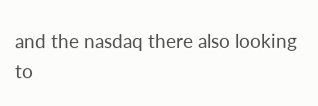and the nasdaq there also looking to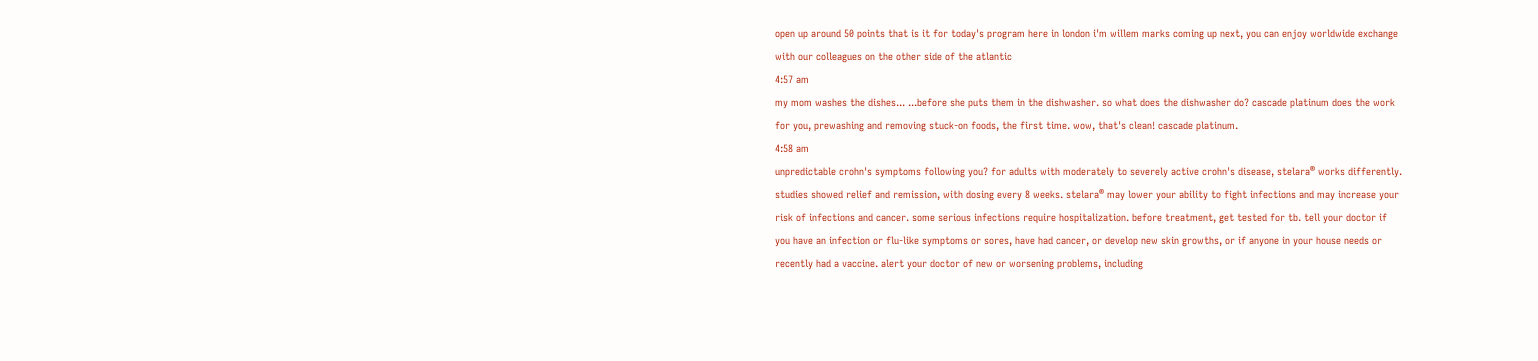open up around 50 points that is it for today's program here in london i'm willem marks coming up next, you can enjoy worldwide exchange with our colleagues on the other side of the atlantic
4:57 am
my mom washes the dishes... ...before she puts them in the dishwasher. so what does the dishwasher do? cascade platinum does the work for you, prewashing and removing stuck-on foods, the first time. wow, that's clean! cascade platinum.
4:58 am
unpredictable crohn's symptoms following you? for adults with moderately to severely active crohn's disease, stelara® works differently. studies showed relief and remission, with dosing every 8 weeks. stelara® may lower your ability to fight infections and may increase your risk of infections and cancer. some serious infections require hospitalization. before treatment, get tested for tb. tell your doctor if you have an infection or flu-like symptoms or sores, have had cancer, or develop new skin growths, or if anyone in your house needs or recently had a vaccine. alert your doctor of new or worsening problems, including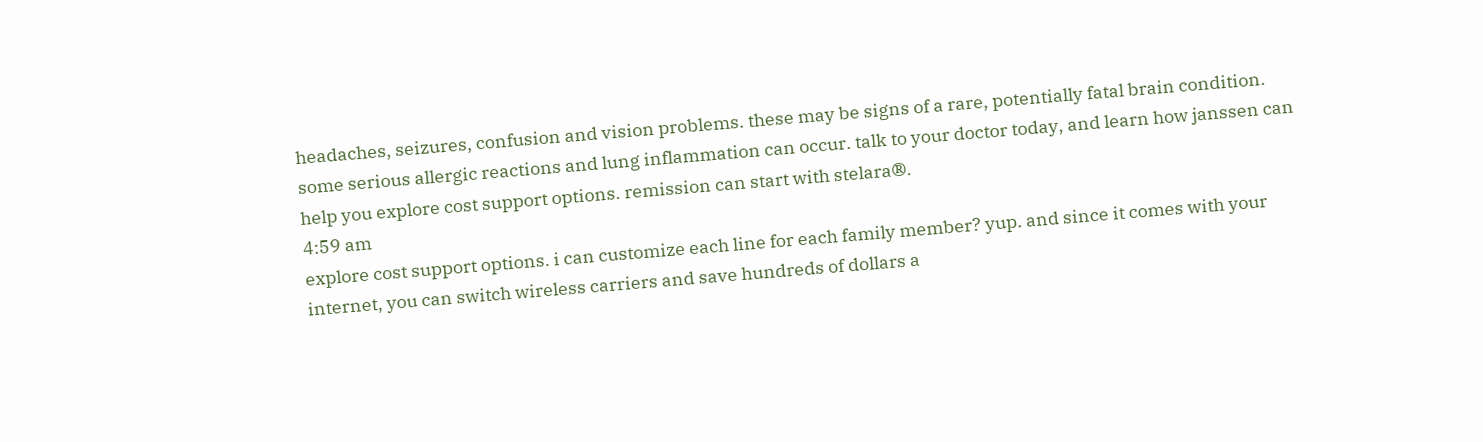headaches, seizures, confusion and vision problems. these may be signs of a rare, potentially fatal brain condition. some serious allergic reactions and lung inflammation can occur. talk to your doctor today, and learn how janssen can help you explore cost support options. remission can start with stelara®.
4:59 am
explore cost support options. i can customize each line for each family member? yup. and since it comes with your internet, you can switch wireless carriers and save hundreds of dollars a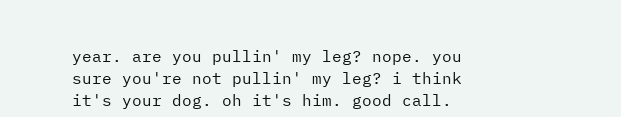year. are you pullin' my leg? nope. you sure you're not pullin' my leg? i think it's your dog. oh it's him. good call.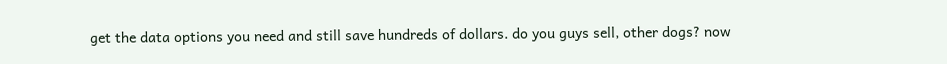get the data options you need and still save hundreds of dollars. do you guys sell, other dogs? now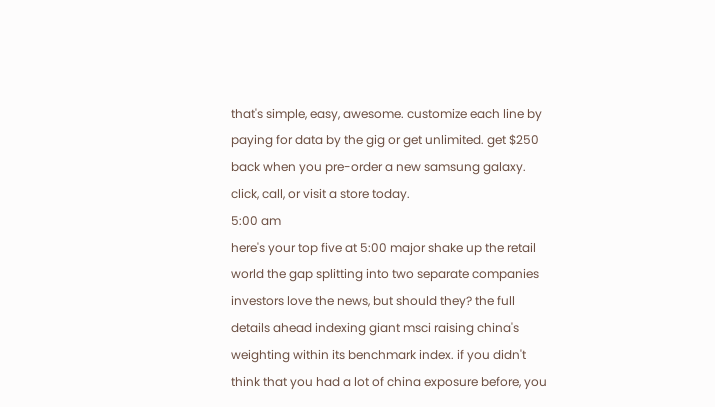that's simple, easy, awesome. customize each line by paying for data by the gig or get unlimited. get $250 back when you pre-order a new samsung galaxy. click, call, or visit a store today.
5:00 am
here's your top five at 5:00 major shake up the retail world the gap splitting into two separate companies investors love the news, but should they? the full details ahead indexing giant msci raising china's weighting within its benchmark index. if you didn't think that you had a lot of china exposure before, you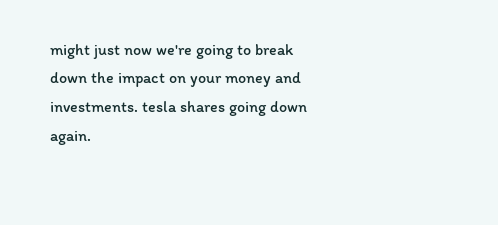might just now we're going to break down the impact on your money and investments. tesla shares going down again.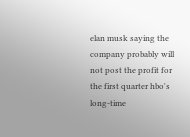elan musk saying the company probably will not post the profit for the first quarter hbo's long-time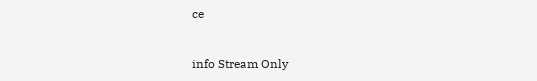ce


info Stream Only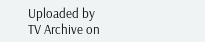Uploaded by TV Archive on